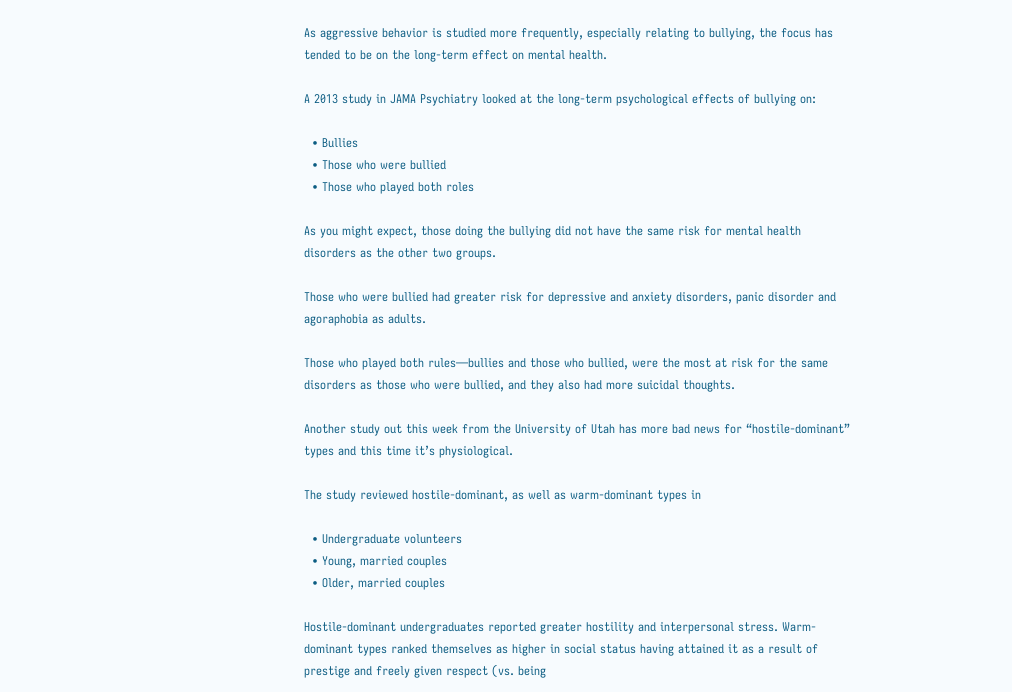As aggressive behavior is studied more frequently, especially relating to bullying, the focus has tended to be on the long-term effect on mental health.

A 2013 study in JAMA Psychiatry looked at the long-term psychological effects of bullying on:

  • Bullies
  • Those who were bullied
  • Those who played both roles

As you might expect, those doing the bullying did not have the same risk for mental health disorders as the other two groups.

Those who were bullied had greater risk for depressive and anxiety disorders, panic disorder and agoraphobia as adults.

Those who played both rules—bullies and those who bullied, were the most at risk for the same disorders as those who were bullied, and they also had more suicidal thoughts.

Another study out this week from the University of Utah has more bad news for “hostile-dominant” types and this time it’s physiological.

The study reviewed hostile-dominant, as well as warm-dominant types in

  • Undergraduate volunteers
  • Young, married couples
  • Older, married couples

Hostile-dominant undergraduates reported greater hostility and interpersonal stress. Warm-dominant types ranked themselves as higher in social status having attained it as a result of prestige and freely given respect (vs. being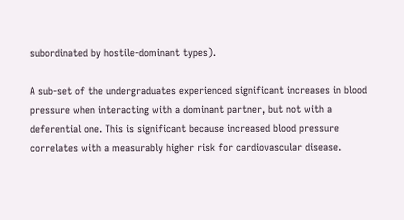subordinated by hostile-dominant types).

A sub-set of the undergraduates experienced significant increases in blood pressure when interacting with a dominant partner, but not with a deferential one. This is significant because increased blood pressure correlates with a measurably higher risk for cardiovascular disease.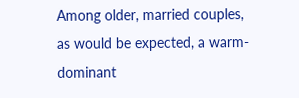Among older, married couples, as would be expected, a warm-dominant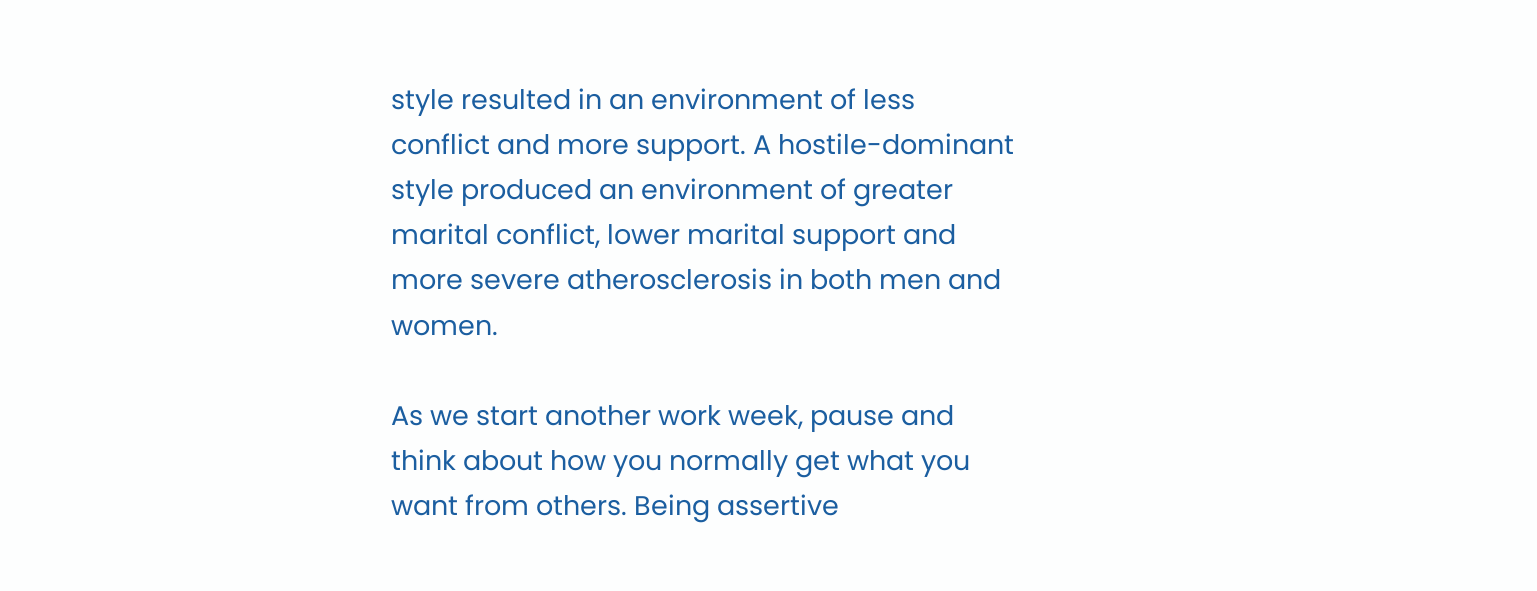style resulted in an environment of less conflict and more support. A hostile-dominant style produced an environment of greater marital conflict, lower marital support and more severe atherosclerosis in both men and women.

As we start another work week, pause and think about how you normally get what you want from others. Being assertive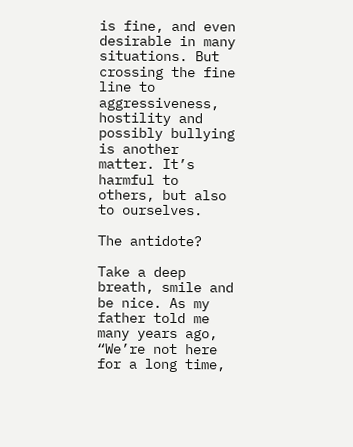is fine, and even desirable in many situations. But crossing the fine line to aggressiveness, hostility and possibly bullying is another matter. It’s harmful to others, but also to ourselves.

The antidote?

Take a deep breath, smile and be nice. As my father told me many years ago, “We’re not here for a long time,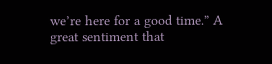we’re here for a good time.” A great sentiment that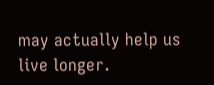may actually help us live longer.